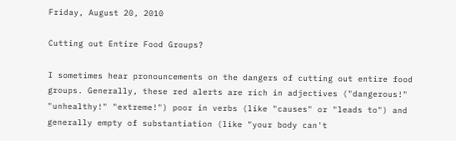Friday, August 20, 2010

Cutting out Entire Food Groups?

I sometimes hear pronouncements on the dangers of cutting out entire food groups. Generally, these red alerts are rich in adjectives ("dangerous!" "unhealthy!" "extreme!") poor in verbs (like "causes" or "leads to") and generally empty of substantiation (like "your body can't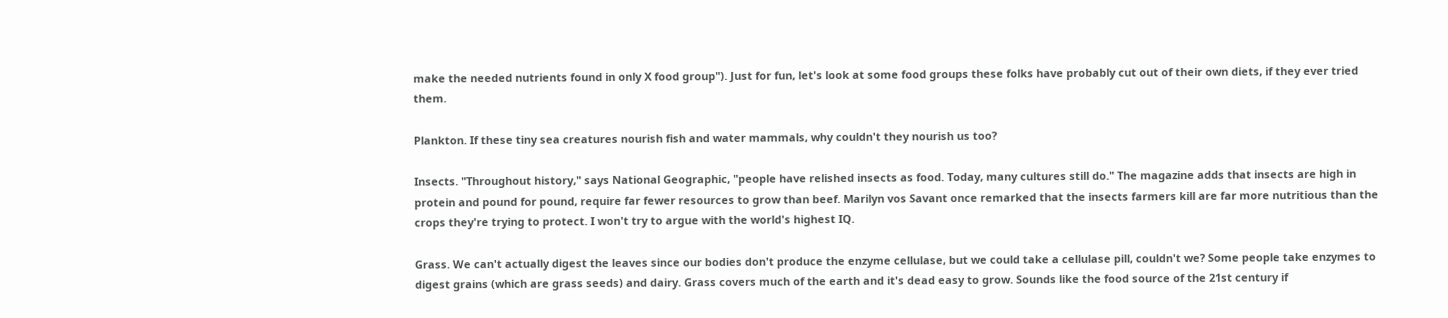make the needed nutrients found in only X food group"). Just for fun, let's look at some food groups these folks have probably cut out of their own diets, if they ever tried them.

Plankton. If these tiny sea creatures nourish fish and water mammals, why couldn't they nourish us too?

Insects. "Throughout history," says National Geographic, "people have relished insects as food. Today, many cultures still do." The magazine adds that insects are high in protein and pound for pound, require far fewer resources to grow than beef. Marilyn vos Savant once remarked that the insects farmers kill are far more nutritious than the crops they're trying to protect. I won't try to argue with the world's highest IQ.

Grass. We can't actually digest the leaves since our bodies don't produce the enzyme cellulase, but we could take a cellulase pill, couldn't we? Some people take enzymes to digest grains (which are grass seeds) and dairy. Grass covers much of the earth and it's dead easy to grow. Sounds like the food source of the 21st century if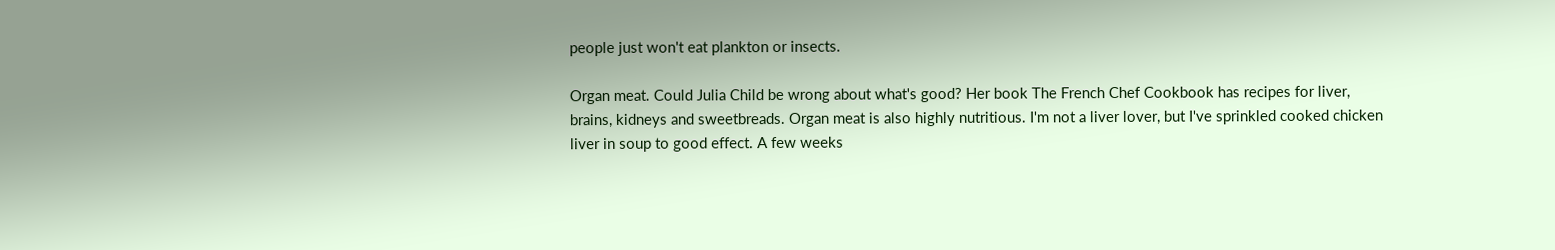people just won't eat plankton or insects.

Organ meat. Could Julia Child be wrong about what's good? Her book The French Chef Cookbook has recipes for liver, brains, kidneys and sweetbreads. Organ meat is also highly nutritious. I'm not a liver lover, but I've sprinkled cooked chicken liver in soup to good effect. A few weeks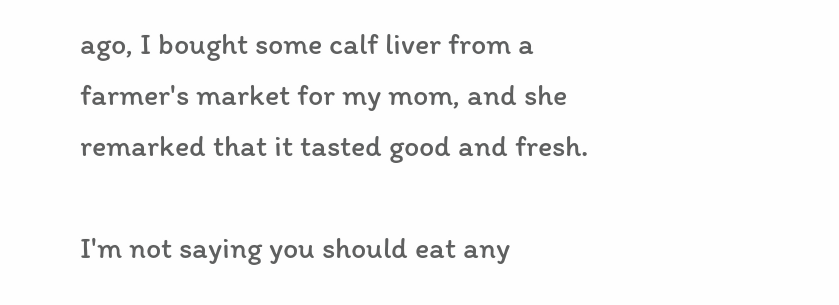ago, I bought some calf liver from a farmer's market for my mom, and she remarked that it tasted good and fresh.

I'm not saying you should eat any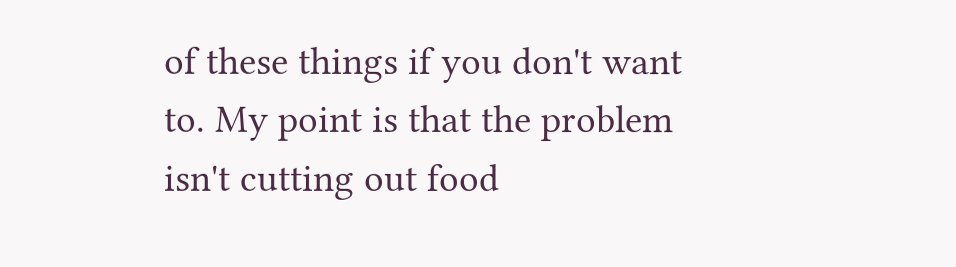of these things if you don't want to. My point is that the problem isn't cutting out food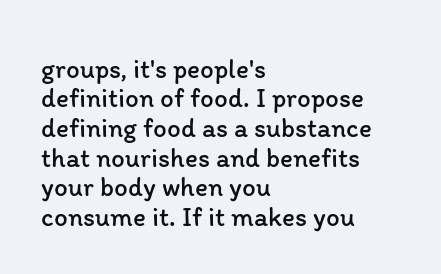groups, it's people's definition of food. I propose defining food as a substance that nourishes and benefits your body when you consume it. If it makes you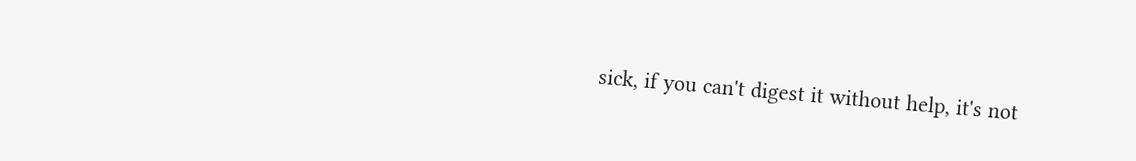sick, if you can't digest it without help, it's not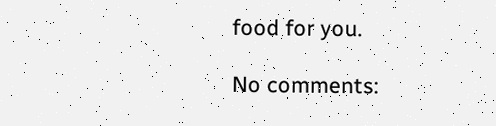food for you.

No comments: